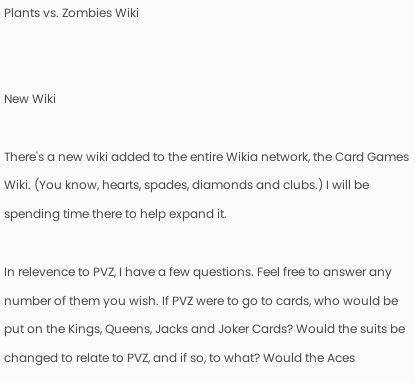Plants vs. Zombies Wiki


New Wiki

There's a new wiki added to the entire Wikia network, the Card Games Wiki. (You know, hearts, spades, diamonds and clubs.) I will be spending time there to help expand it.

In relevence to PVZ, I have a few questions. Feel free to answer any number of them you wish. If PVZ were to go to cards, who would be put on the Kings, Queens, Jacks and Joker Cards? Would the suits be changed to relate to PVZ, and if so, to what? Would the Aces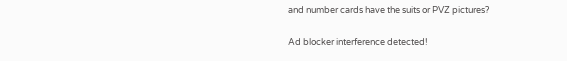and number cards have the suits or PVZ pictures?

Ad blocker interference detected!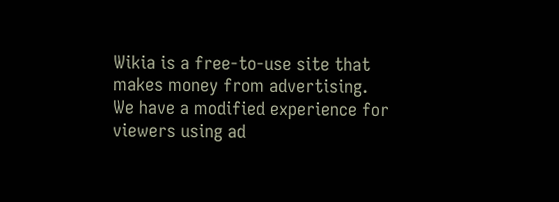Wikia is a free-to-use site that makes money from advertising. We have a modified experience for viewers using ad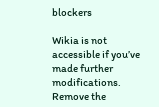blockers

Wikia is not accessible if you’ve made further modifications. Remove the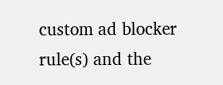custom ad blocker rule(s) and the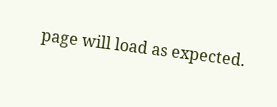page will load as expected.